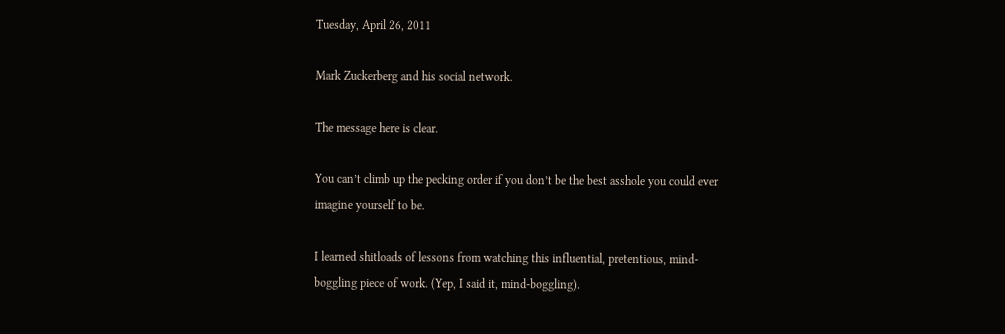Tuesday, April 26, 2011

Mark Zuckerberg and his social network.

The message here is clear.

You can’t climb up the pecking order if you don’t be the best asshole you could ever imagine yourself to be.

I learned shitloads of lessons from watching this influential, pretentious, mind-boggling piece of work. (Yep, I said it, mind-boggling).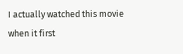I actually watched this movie when it first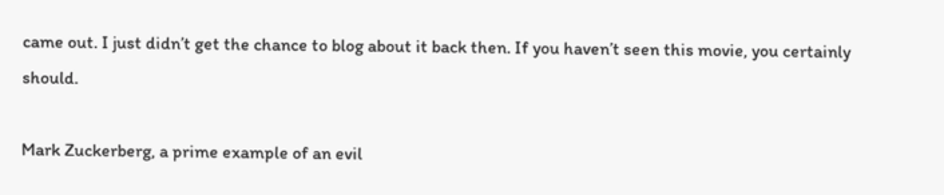came out. I just didn’t get the chance to blog about it back then. If you haven’t seen this movie, you certainly should.

Mark Zuckerberg, a prime example of an evil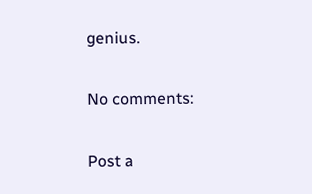genius.

No comments:

Post a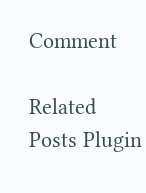Comment

Related Posts Plugin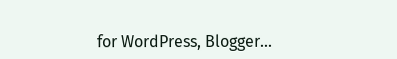for WordPress, Blogger...